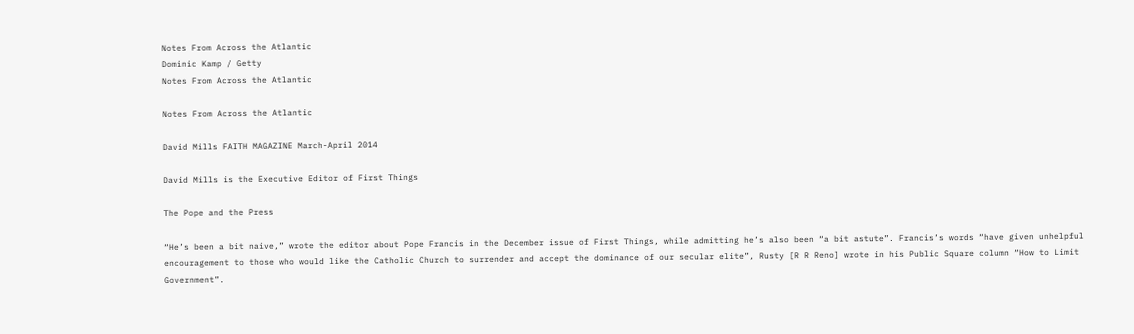Notes From Across the Atlantic
Dominic Kamp / Getty
Notes From Across the Atlantic

Notes From Across the Atlantic

David Mills FAITH MAGAZINE March-April 2014

David Mills is the Executive Editor of First Things

The Pope and the Press

“He’s been a bit naive,” wrote the editor about Pope Francis in the December issue of First Things, while admitting he’s also been “a bit astute”. Francis’s words “have given unhelpful encouragement to those who would like the Catholic Church to surrender and accept the dominance of our secular elite”, Rusty [R R Reno] wrote in his Public Square column “How to Limit Government”.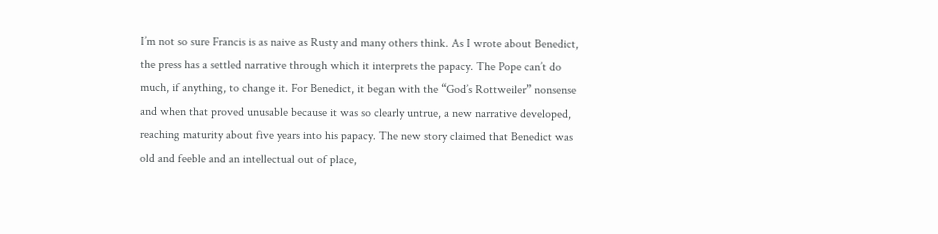I’m not so sure Francis is as naive as Rusty and many others think. As I wrote about Benedict, the press has a settled narrative through which it interprets the papacy. The Pope can’t do much, if anything, to change it. For Benedict, it began with the “God’s Rottweiler” nonsense and when that proved unusable because it was so clearly untrue, a new narrative developed, reaching maturity about five years into his papacy. The new story claimed that Benedict was old and feeble and an intellectual out of place,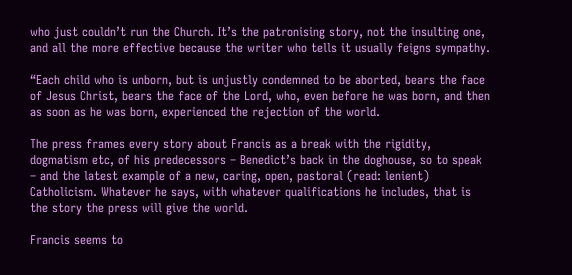who just couldn’t run the Church. It’s the patronising story, not the insulting one, and all the more effective because the writer who tells it usually feigns sympathy.

“Each child who is unborn, but is unjustly condemned to be aborted, bears the face of Jesus Christ, bears the face of the Lord, who, even before he was born, and then as soon as he was born, experienced the rejection of the world.

The press frames every story about Francis as a break with the rigidity, dogmatism etc, of his predecessors – Benedict’s back in the doghouse, so to speak – and the latest example of a new, caring, open, pastoral (read: lenient) Catholicism. Whatever he says, with whatever qualifications he includes, that is the story the press will give the world.

Francis seems to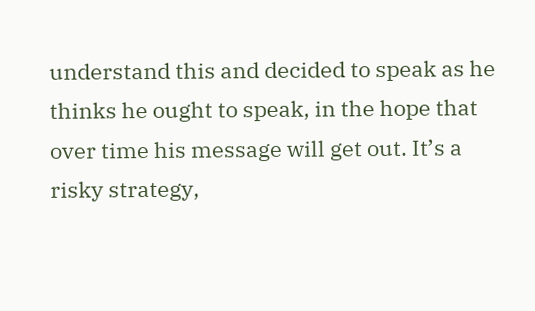understand this and decided to speak as he thinks he ought to speak, in the hope that over time his message will get out. It’s a risky strategy,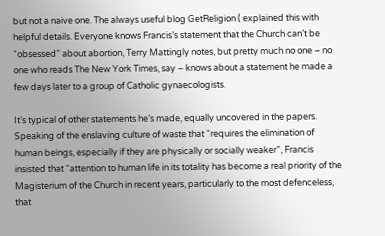but not a naive one. The always useful blog GetReligion ( explained this with helpful details. Everyone knows Francis’s statement that the Church can’t be “obsessed” about abortion, Terry Mattingly notes, but pretty much no one – no one who reads The New York Times, say – knows about a statement he made a few days later to a group of Catholic gynaecologists.

It’s typical of other statements he’s made, equally uncovered in the papers. Speaking of the enslaving culture of waste that “requires the elimination of human beings, especially if they are physically or socially weaker”, Francis insisted that “attention to human life in its totality has become a real priority of the Magisterium of the Church in recent years, particularly to the most defenceless, that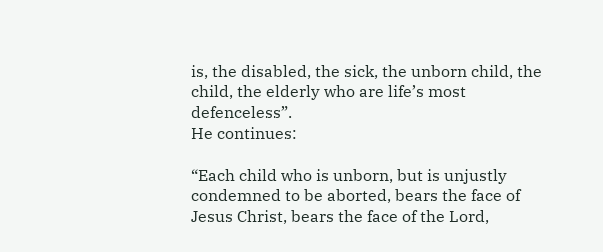is, the disabled, the sick, the unborn child, the child, the elderly who are life’s most defenceless”.
He continues:

“Each child who is unborn, but is unjustly condemned to be aborted, bears the face of Jesus Christ, bears the face of the Lord,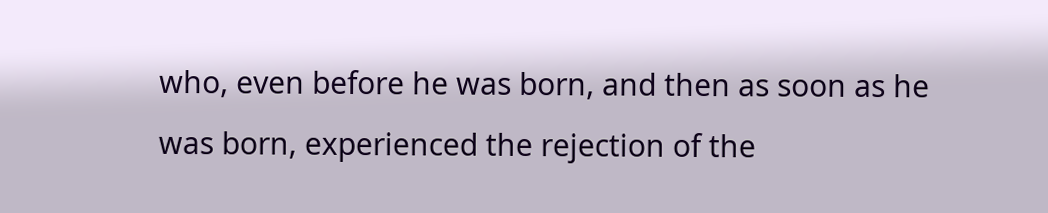who, even before he was born, and then as soon as he was born, experienced the rejection of the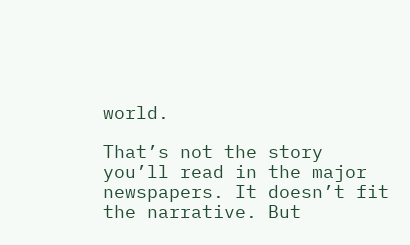world.

That’s not the story you’ll read in the major newspapers. It doesn’t fit the narrative. But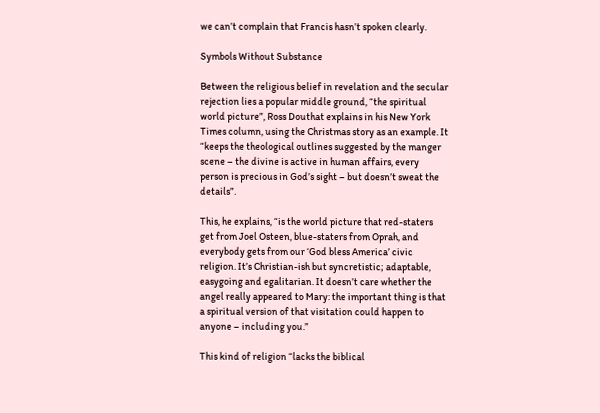we can’t complain that Francis hasn’t spoken clearly.

Symbols Without Substance

Between the religious belief in revelation and the secular rejection lies a popular middle ground, “the spiritual world picture”, Ross Douthat explains in his New York Times column, using the Christmas story as an example. It “keeps the theological outlines suggested by the manger scene – the divine is active in human affairs, every person is precious in God’s sight – but doesn’t sweat the details”.

This, he explains, “is the world picture that red-staters get from Joel Osteen, blue-staters from Oprah, and everybody gets from our ‘God bless America’ civic religion. It’s Christian-ish but syncretistic; adaptable, easygoing and egalitarian. It doesn’t care whether the angel really appeared to Mary: the important thing is that a spiritual version of that visitation could happen to anyone – including you.”

This kind of religion “lacks the biblical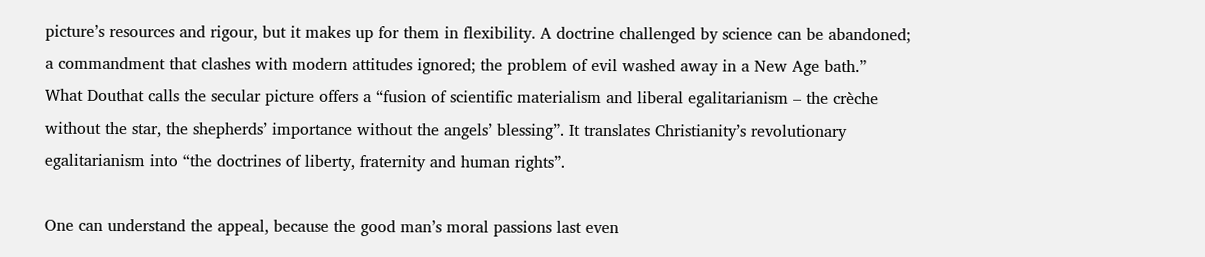picture’s resources and rigour, but it makes up for them in flexibility. A doctrine challenged by science can be abandoned; a commandment that clashes with modern attitudes ignored; the problem of evil washed away in a New Age bath.”
What Douthat calls the secular picture offers a “fusion of scientific materialism and liberal egalitarianism – the crèche without the star, the shepherds’ importance without the angels’ blessing”. It translates Christianity’s revolutionary egalitarianism into “the doctrines of liberty, fraternity and human rights”.

One can understand the appeal, because the good man’s moral passions last even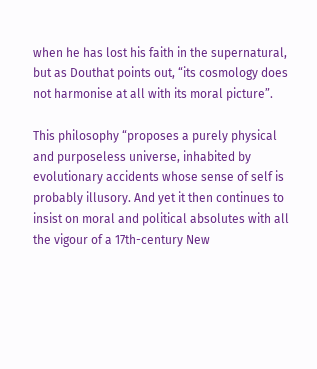when he has lost his faith in the supernatural, but as Douthat points out, “its cosmology does not harmonise at all with its moral picture”.

This philosophy “proposes a purely physical and purposeless universe, inhabited by evolutionary accidents whose sense of self is probably illusory. And yet it then continues to insist on moral and political absolutes with all the vigour of a 17th-century New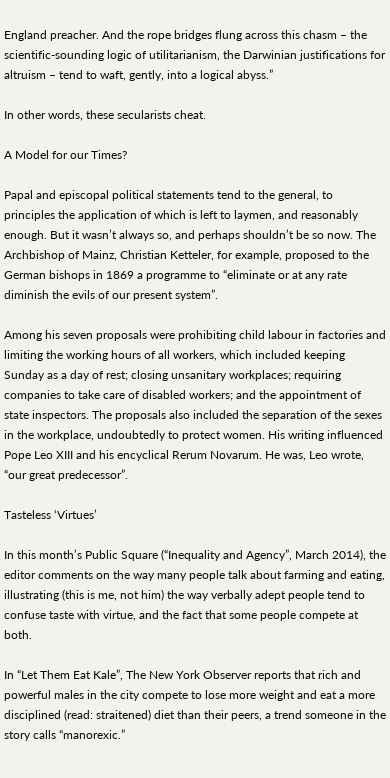England preacher. And the rope bridges flung across this chasm – the scientific-sounding logic of utilitarianism, the Darwinian justifications for altruism – tend to waft, gently, into a logical abyss.”

In other words, these secularists cheat.

A Model for our Times?

Papal and episcopal political statements tend to the general, to principles the application of which is left to laymen, and reasonably enough. But it wasn’t always so, and perhaps shouldn’t be so now. The Archbishop of Mainz, Christian Ketteler, for example, proposed to the German bishops in 1869 a programme to “eliminate or at any rate diminish the evils of our present system”.

Among his seven proposals were prohibiting child labour in factories and limiting the working hours of all workers, which included keeping Sunday as a day of rest; closing unsanitary workplaces; requiring companies to take care of disabled workers; and the appointment of state inspectors. The proposals also included the separation of the sexes in the workplace, undoubtedly to protect women. His writing influenced Pope Leo XIII and his encyclical Rerum Novarum. He was, Leo wrote, “our great predecessor”.

Tasteless ‘Virtues’

In this month’s Public Square (“Inequality and Agency”, March 2014), the editor comments on the way many people talk about farming and eating, illustrating (this is me, not him) the way verbally adept people tend to confuse taste with virtue, and the fact that some people compete at both.

In “Let Them Eat Kale”, The New York Observer reports that rich and powerful males in the city compete to lose more weight and eat a more disciplined (read: straitened) diet than their peers, a trend someone in the story calls “manorexic.”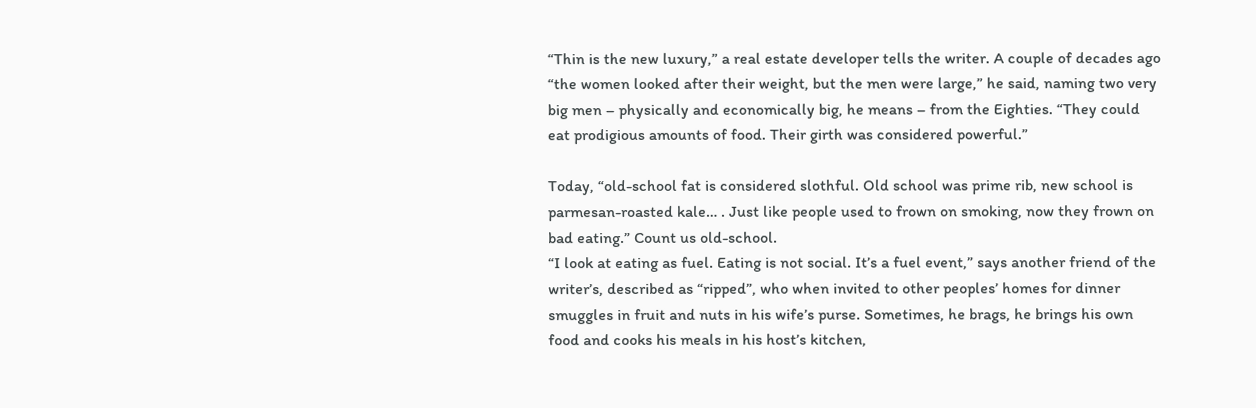“Thin is the new luxury,” a real estate developer tells the writer. A couple of decades ago “the women looked after their weight, but the men were large,” he said, naming two very big men – physically and economically big, he means – from the Eighties. “They could eat prodigious amounts of food. Their girth was considered powerful.”

Today, “old-school fat is considered slothful. Old school was prime rib, new school is parmesan-roasted kale… . Just like people used to frown on smoking, now they frown on bad eating.” Count us old-school.
“I look at eating as fuel. Eating is not social. It’s a fuel event,” says another friend of the writer’s, described as “ripped”, who when invited to other peoples’ homes for dinner smuggles in fruit and nuts in his wife’s purse. Sometimes, he brags, he brings his own food and cooks his meals in his host’s kitchen,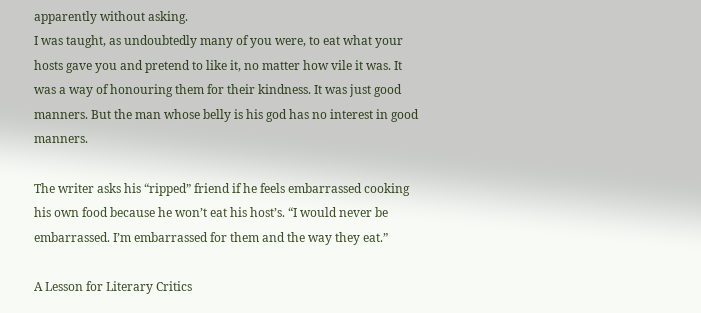apparently without asking.
I was taught, as undoubtedly many of you were, to eat what your hosts gave you and pretend to like it, no matter how vile it was. It was a way of honouring them for their kindness. It was just good manners. But the man whose belly is his god has no interest in good manners.

The writer asks his “ripped” friend if he feels embarrassed cooking his own food because he won’t eat his host’s. “I would never be embarrassed. I’m embarrassed for them and the way they eat.”

A Lesson for Literary Critics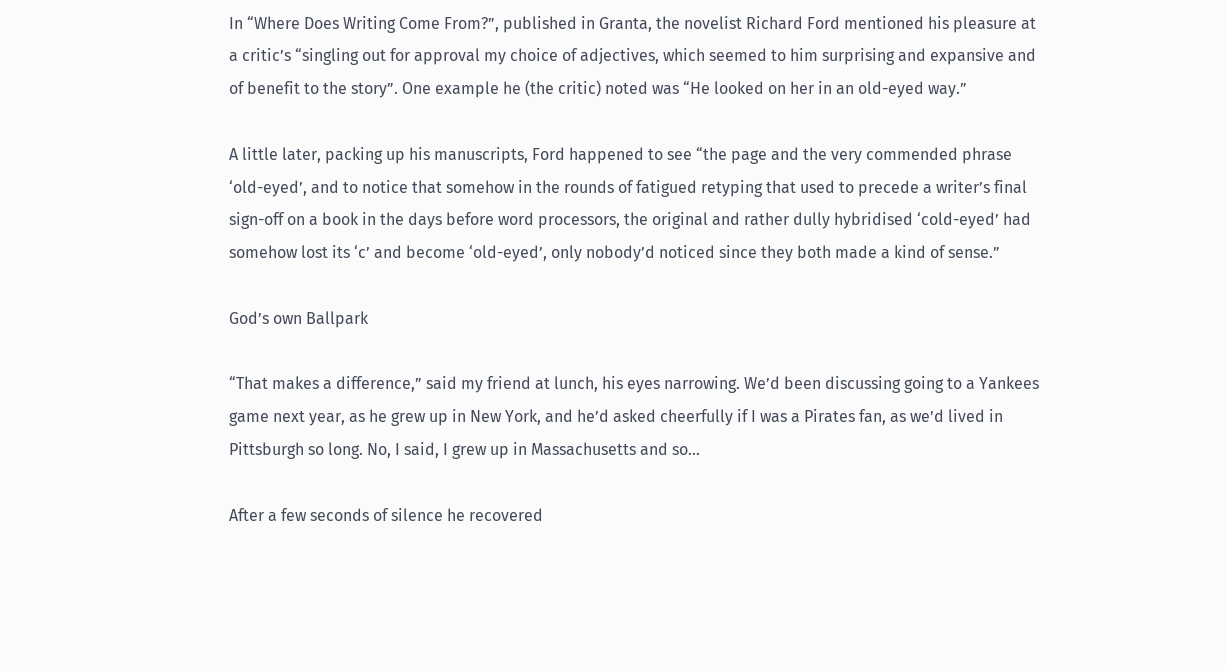In “Where Does Writing Come From?”, published in Granta, the novelist Richard Ford mentioned his pleasure at a critic’s “singling out for approval my choice of adjectives, which seemed to him surprising and expansive and of benefit to the story”. One example he (the critic) noted was “He looked on her in an old-eyed way.”

A little later, packing up his manuscripts, Ford happened to see “the page and the very commended phrase ‘old-eyed’, and to notice that somehow in the rounds of fatigued retyping that used to precede a writer’s final sign-off on a book in the days before word processors, the original and rather dully hybridised ‘cold-eyed’ had somehow lost its ‘c’ and become ‘old-eyed’, only nobody’d noticed since they both made a kind of sense.”

God’s own Ballpark

“That makes a difference,” said my friend at lunch, his eyes narrowing. We’d been discussing going to a Yankees game next year, as he grew up in New York, and he’d asked cheerfully if I was a Pirates fan, as we’d lived in Pittsburgh so long. No, I said, I grew up in Massachusetts and so…

After a few seconds of silence he recovered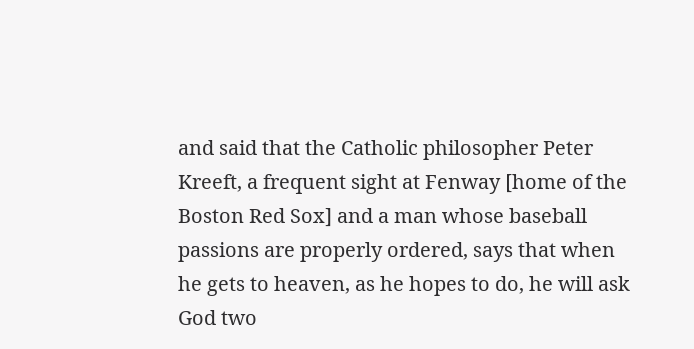and said that the Catholic philosopher Peter Kreeft, a frequent sight at Fenway [home of the Boston Red Sox] and a man whose baseball passions are properly ordered, says that when he gets to heaven, as he hopes to do, he will ask God two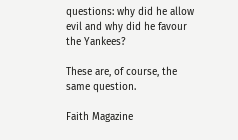questions: why did he allow evil and why did he favour the Yankees?

These are, of course, the same question.

Faith Magazine